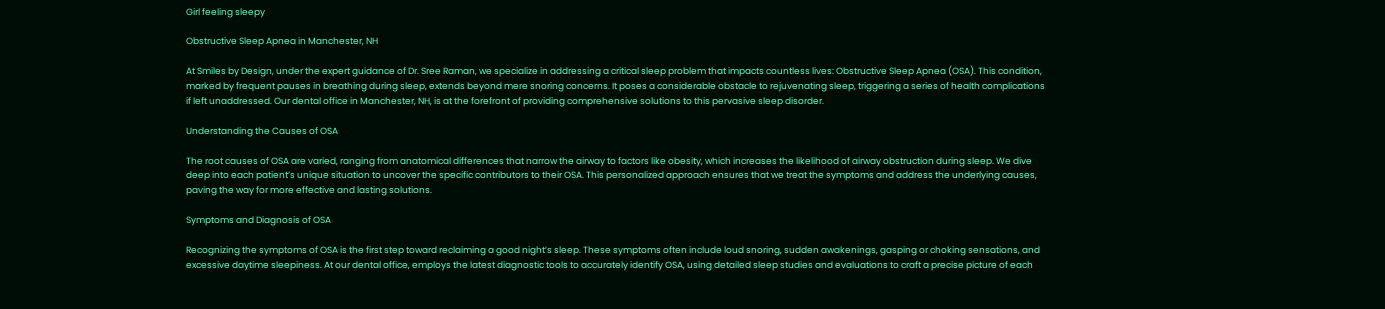Girl feeling sleepy

Obstructive Sleep Apnea in Manchester, NH

At Smiles by Design, under the expert guidance of Dr. Sree Raman, we specialize in addressing a critical sleep problem that impacts countless lives: Obstructive Sleep Apnea (OSA). This condition, marked by frequent pauses in breathing during sleep, extends beyond mere snoring concerns. It poses a considerable obstacle to rejuvenating sleep, triggering a series of health complications if left unaddressed. Our dental office in Manchester, NH, is at the forefront of providing comprehensive solutions to this pervasive sleep disorder.

Understanding the Causes of OSA

The root causes of OSA are varied, ranging from anatomical differences that narrow the airway to factors like obesity, which increases the likelihood of airway obstruction during sleep. We dive deep into each patient’s unique situation to uncover the specific contributors to their OSA. This personalized approach ensures that we treat the symptoms and address the underlying causes, paving the way for more effective and lasting solutions.

Symptoms and Diagnosis of OSA

Recognizing the symptoms of OSA is the first step toward reclaiming a good night’s sleep. These symptoms often include loud snoring, sudden awakenings, gasping or choking sensations, and excessive daytime sleepiness. At our dental office, employs the latest diagnostic tools to accurately identify OSA, using detailed sleep studies and evaluations to craft a precise picture of each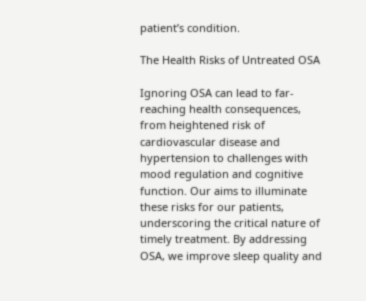patient’s condition.

The Health Risks of Untreated OSA

Ignoring OSA can lead to far-reaching health consequences, from heightened risk of cardiovascular disease and hypertension to challenges with mood regulation and cognitive function. Our aims to illuminate these risks for our patients, underscoring the critical nature of timely treatment. By addressing OSA, we improve sleep quality and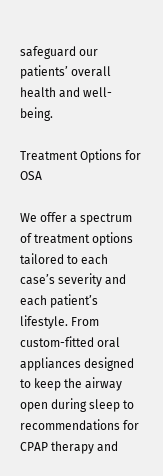safeguard our patients’ overall health and well-being.

Treatment Options for OSA

We offer a spectrum of treatment options tailored to each case’s severity and each patient’s lifestyle. From custom-fitted oral appliances designed to keep the airway open during sleep to recommendations for CPAP therapy and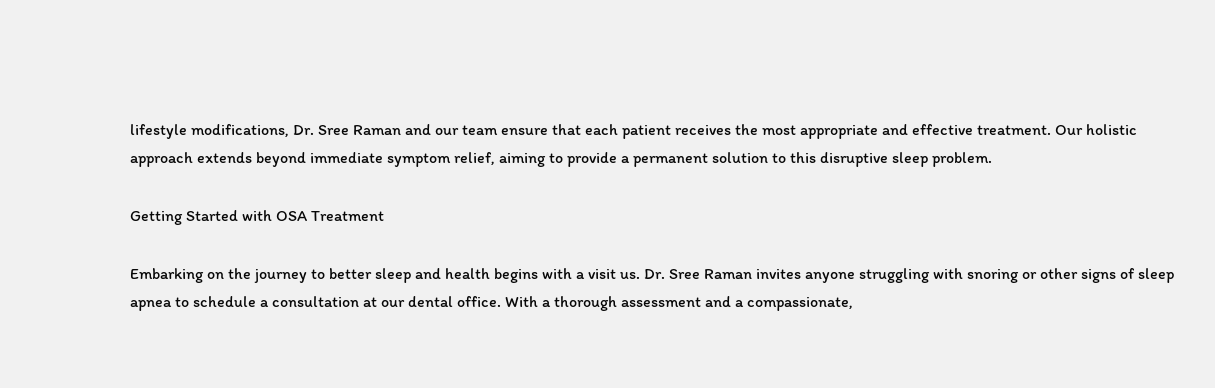lifestyle modifications, Dr. Sree Raman and our team ensure that each patient receives the most appropriate and effective treatment. Our holistic approach extends beyond immediate symptom relief, aiming to provide a permanent solution to this disruptive sleep problem.

Getting Started with OSA Treatment

Embarking on the journey to better sleep and health begins with a visit us. Dr. Sree Raman invites anyone struggling with snoring or other signs of sleep apnea to schedule a consultation at our dental office. With a thorough assessment and a compassionate,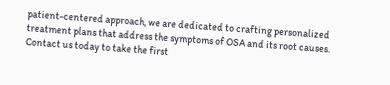patient-centered approach, we are dedicated to crafting personalized treatment plans that address the symptoms of OSA and its root causes. Contact us today to take the first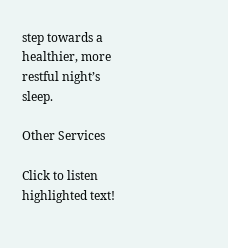step towards a healthier, more restful night’s sleep.

Other Services

Click to listen highlighted text!